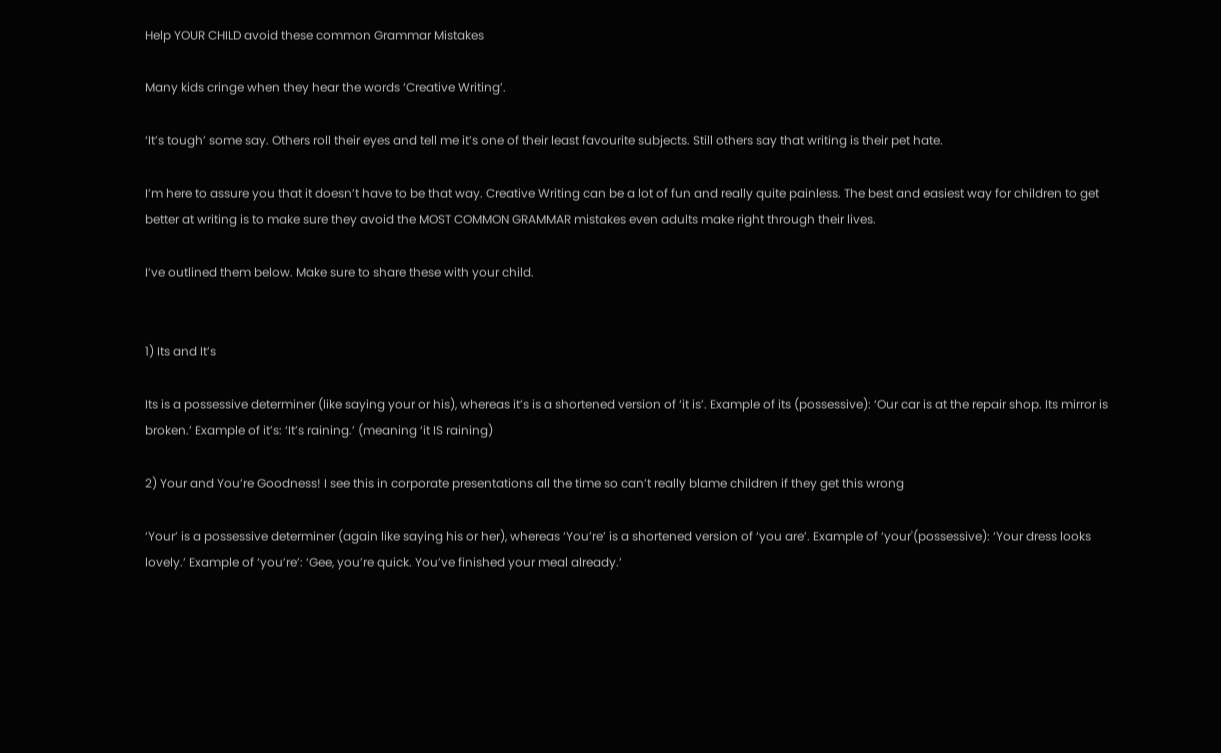Help YOUR CHILD avoid these common Grammar Mistakes

Many kids cringe when they hear the words ‘Creative Writing’.

‘It’s tough’ some say. Others roll their eyes and tell me it’s one of their least favourite subjects. Still others say that writing is their pet hate.

I’m here to assure you that it doesn’t have to be that way. Creative Writing can be a lot of fun and really quite painless. The best and easiest way for children to get better at writing is to make sure they avoid the MOST COMMON GRAMMAR mistakes even adults make right through their lives.

I’ve outlined them below. Make sure to share these with your child.


1) Its and It’s

Its is a possessive determiner (like saying your or his), whereas it’s is a shortened version of ‘it is’. Example of its (possessive): ‘Our car is at the repair shop. Its mirror is broken.’ Example of it’s: ‘It’s raining.’ (meaning ‘it IS raining)

2) Your and You’re Goodness! I see this in corporate presentations all the time so can’t really blame children if they get this wrong

‘Your’ is a possessive determiner (again like saying his or her), whereas ‘You’re’ is a shortened version of ‘you are’. Example of ‘your'(possessive): ‘Your dress looks lovely.’ Example of ‘you’re’: ‘Gee, you’re quick. You’ve finished your meal already.’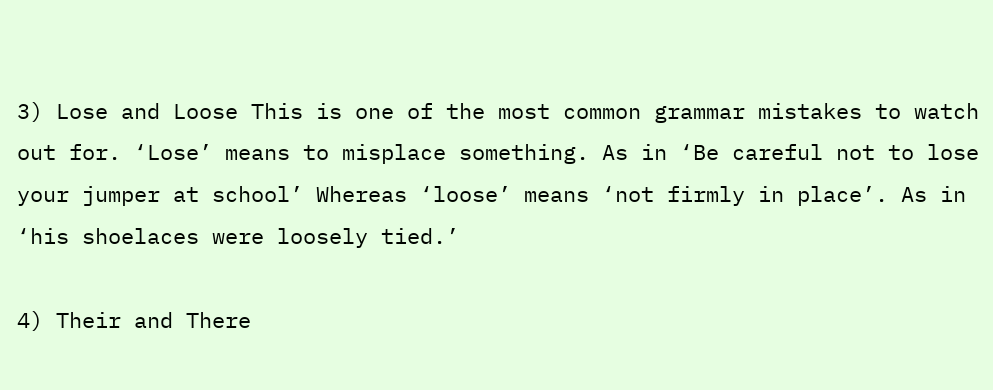3) Lose and Loose This is one of the most common grammar mistakes to watch out for. ‘Lose’ means to misplace something. As in ‘Be careful not to lose your jumper at school’ Whereas ‘loose’ means ‘not firmly in place’. As in ‘his shoelaces were loosely tied.’

4) Their and There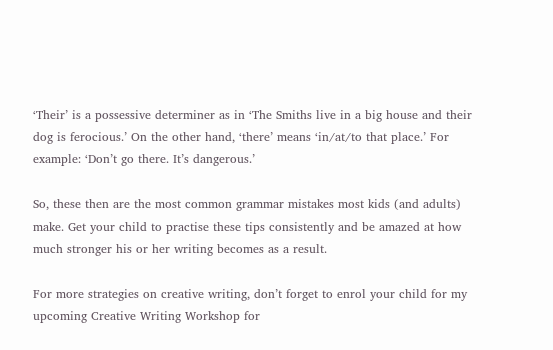‘Their’ is a possessive determiner as in ‘The Smiths live in a big house and their dog is ferocious.’ On the other hand, ‘there’ means ‘in/at/to that place.’ For example: ‘Don’t go there. It’s dangerous.’

So, these then are the most common grammar mistakes most kids (and adults) make. Get your child to practise these tips consistently and be amazed at how much stronger his or her writing becomes as a result.

For more strategies on creative writing, don’t forget to enrol your child for my upcoming Creative Writing Workshop for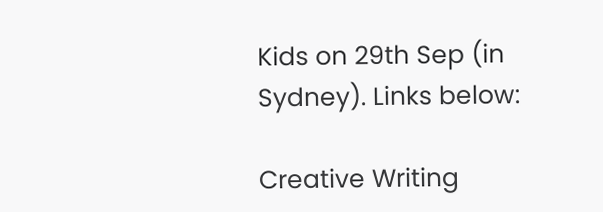Kids on 29th Sep (in Sydney). Links below:

Creative Writing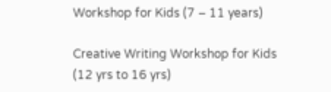Workshop for Kids (7 – 11 years)

Creative Writing Workshop for Kids (12 yrs to 16 yrs)